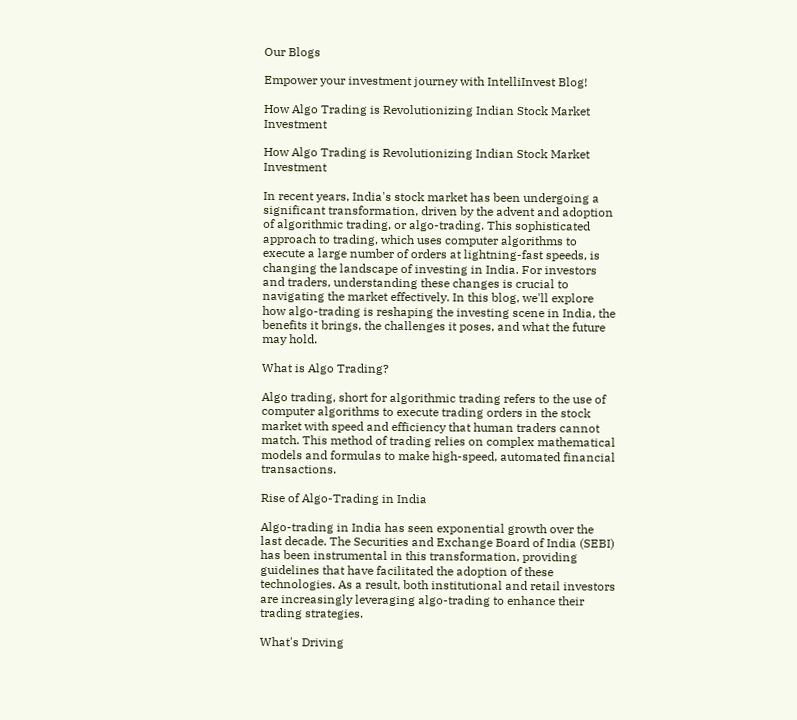Our Blogs

Empower your investment journey with IntelliInvest Blog!

How Algo Trading is Revolutionizing Indian Stock Market Investment

How Algo Trading is Revolutionizing Indian Stock Market Investment

In recent years, India's stock market has been undergoing a significant transformation, driven by the advent and adoption of algorithmic trading, or algo-trading. This sophisticated approach to trading, which uses computer algorithms to execute a large number of orders at lightning-fast speeds, is changing the landscape of investing in India. For investors and traders, understanding these changes is crucial to navigating the market effectively. In this blog, we'll explore how algo-trading is reshaping the investing scene in India, the benefits it brings, the challenges it poses, and what the future may hold.

What is Algo Trading?

Algo trading, short for algorithmic trading refers to the use of computer algorithms to execute trading orders in the stock market with speed and efficiency that human traders cannot match. This method of trading relies on complex mathematical models and formulas to make high-speed, automated financial transactions.

Rise of Algo-Trading in India

Algo-trading in India has seen exponential growth over the last decade. The Securities and Exchange Board of India (SEBI) has been instrumental in this transformation, providing guidelines that have facilitated the adoption of these technologies. As a result, both institutional and retail investors are increasingly leveraging algo-trading to enhance their trading strategies.

What's Driving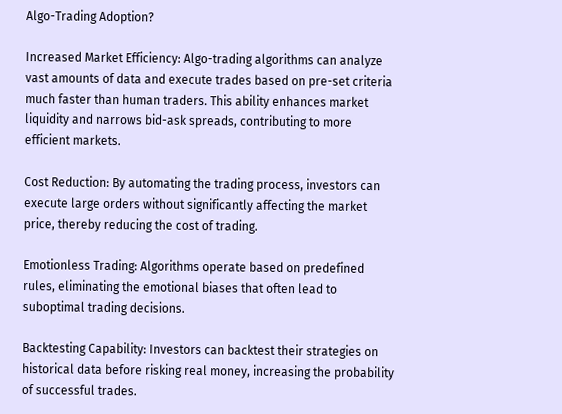Algo-Trading Adoption?

Increased Market Efficiency: Algo-trading algorithms can analyze vast amounts of data and execute trades based on pre-set criteria much faster than human traders. This ability enhances market liquidity and narrows bid-ask spreads, contributing to more efficient markets.

Cost Reduction: By automating the trading process, investors can execute large orders without significantly affecting the market price, thereby reducing the cost of trading.

Emotionless Trading: Algorithms operate based on predefined rules, eliminating the emotional biases that often lead to suboptimal trading decisions.

Backtesting Capability: Investors can backtest their strategies on historical data before risking real money, increasing the probability of successful trades.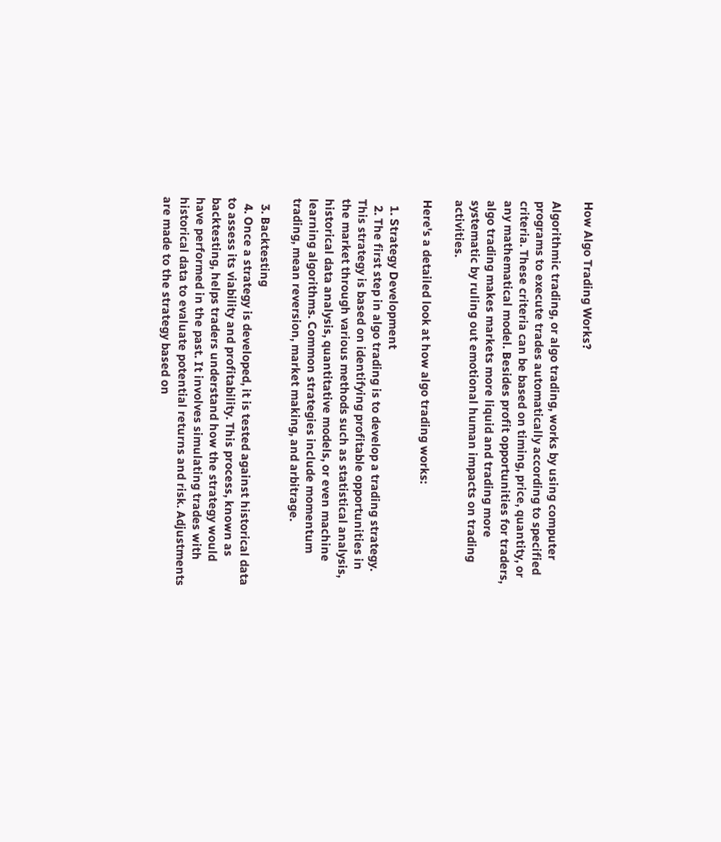How Algo Trading Works?

Algorithmic trading, or algo trading, works by using computer programs to execute trades automatically according to specified criteria. These criteria can be based on timing, price, quantity, or any mathematical model. Besides profit opportunities for traders, algo trading makes markets more liquid and trading more systematic by ruling out emotional human impacts on trading activities.

Here's a detailed look at how algo trading works:

  1. Strategy Development
  2. The first step in algo trading is to develop a trading strategy. This strategy is based on identifying profitable opportunities in the market through various methods such as statistical analysis, historical data analysis, quantitative models, or even machine learning algorithms. Common strategies include momentum trading, mean reversion, market making, and arbitrage.

  3. Backtesting
  4. Once a strategy is developed, it is tested against historical data to assess its viability and profitability. This process, known as backtesting, helps traders understand how the strategy would have performed in the past. It involves simulating trades with historical data to evaluate potential returns and risk. Adjustments are made to the strategy based on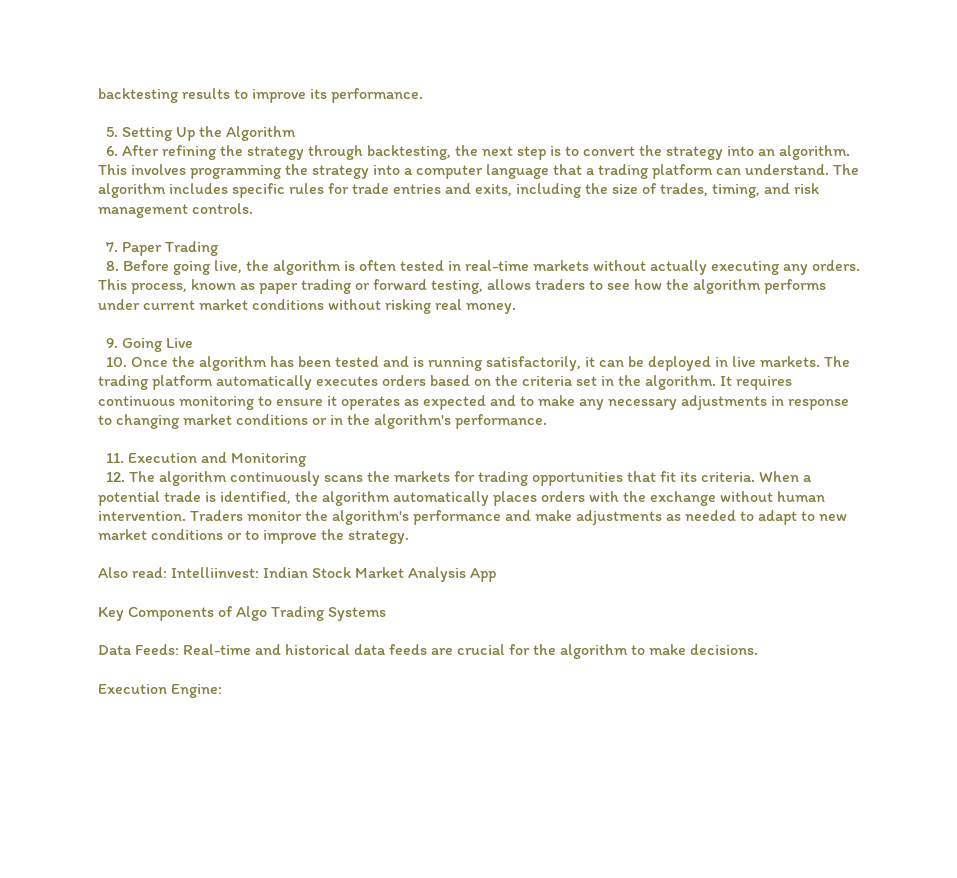backtesting results to improve its performance.

  5. Setting Up the Algorithm
  6. After refining the strategy through backtesting, the next step is to convert the strategy into an algorithm. This involves programming the strategy into a computer language that a trading platform can understand. The algorithm includes specific rules for trade entries and exits, including the size of trades, timing, and risk management controls.

  7. Paper Trading
  8. Before going live, the algorithm is often tested in real-time markets without actually executing any orders. This process, known as paper trading or forward testing, allows traders to see how the algorithm performs under current market conditions without risking real money.

  9. Going Live
  10. Once the algorithm has been tested and is running satisfactorily, it can be deployed in live markets. The trading platform automatically executes orders based on the criteria set in the algorithm. It requires continuous monitoring to ensure it operates as expected and to make any necessary adjustments in response to changing market conditions or in the algorithm's performance.

  11. Execution and Monitoring
  12. The algorithm continuously scans the markets for trading opportunities that fit its criteria. When a potential trade is identified, the algorithm automatically places orders with the exchange without human intervention. Traders monitor the algorithm's performance and make adjustments as needed to adapt to new market conditions or to improve the strategy.

Also read: Intelliinvest: Indian Stock Market Analysis App

Key Components of Algo Trading Systems

Data Feeds: Real-time and historical data feeds are crucial for the algorithm to make decisions.

Execution Engine: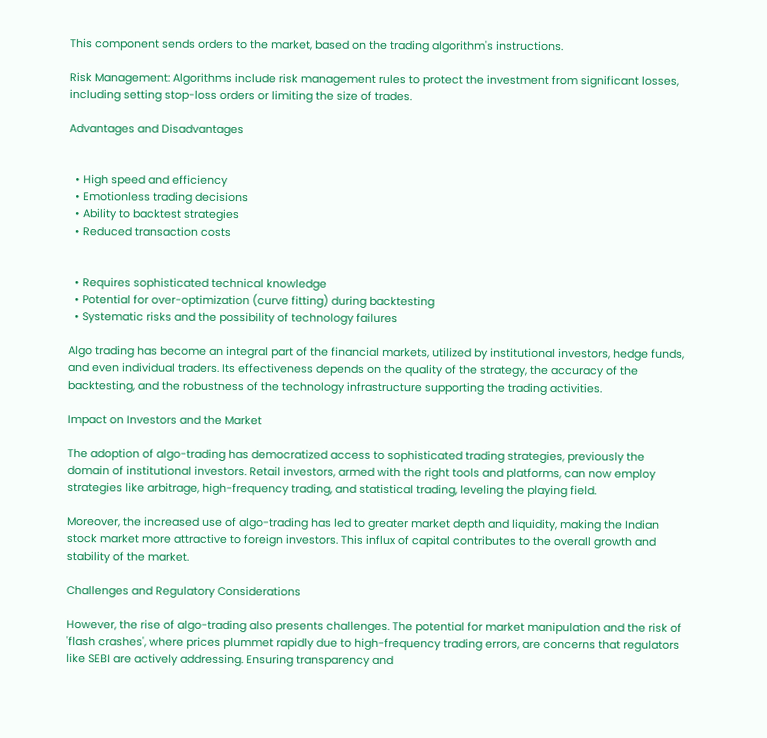This component sends orders to the market, based on the trading algorithm's instructions.

Risk Management: Algorithms include risk management rules to protect the investment from significant losses, including setting stop-loss orders or limiting the size of trades.

Advantages and Disadvantages


  • High speed and efficiency
  • Emotionless trading decisions
  • Ability to backtest strategies
  • Reduced transaction costs


  • Requires sophisticated technical knowledge
  • Potential for over-optimization (curve fitting) during backtesting
  • Systematic risks and the possibility of technology failures

Algo trading has become an integral part of the financial markets, utilized by institutional investors, hedge funds, and even individual traders. Its effectiveness depends on the quality of the strategy, the accuracy of the backtesting, and the robustness of the technology infrastructure supporting the trading activities.

Impact on Investors and the Market

The adoption of algo-trading has democratized access to sophisticated trading strategies, previously the domain of institutional investors. Retail investors, armed with the right tools and platforms, can now employ strategies like arbitrage, high-frequency trading, and statistical trading, leveling the playing field.

Moreover, the increased use of algo-trading has led to greater market depth and liquidity, making the Indian stock market more attractive to foreign investors. This influx of capital contributes to the overall growth and stability of the market.

Challenges and Regulatory Considerations

However, the rise of algo-trading also presents challenges. The potential for market manipulation and the risk of 'flash crashes', where prices plummet rapidly due to high-frequency trading errors, are concerns that regulators like SEBI are actively addressing. Ensuring transparency and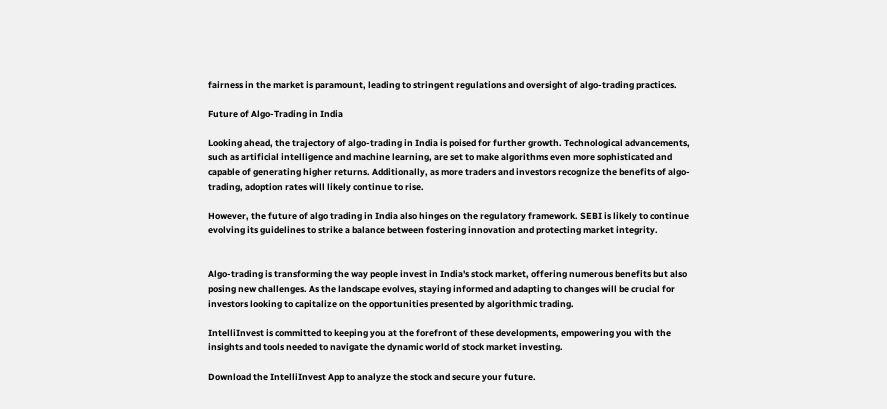fairness in the market is paramount, leading to stringent regulations and oversight of algo-trading practices.

Future of Algo-Trading in India

Looking ahead, the trajectory of algo-trading in India is poised for further growth. Technological advancements, such as artificial intelligence and machine learning, are set to make algorithms even more sophisticated and capable of generating higher returns. Additionally, as more traders and investors recognize the benefits of algo-trading, adoption rates will likely continue to rise.

However, the future of algo trading in India also hinges on the regulatory framework. SEBI is likely to continue evolving its guidelines to strike a balance between fostering innovation and protecting market integrity.


Algo-trading is transforming the way people invest in India's stock market, offering numerous benefits but also posing new challenges. As the landscape evolves, staying informed and adapting to changes will be crucial for investors looking to capitalize on the opportunities presented by algorithmic trading.

IntelliInvest is committed to keeping you at the forefront of these developments, empowering you with the insights and tools needed to navigate the dynamic world of stock market investing.

Download the IntelliInvest App to analyze the stock and secure your future.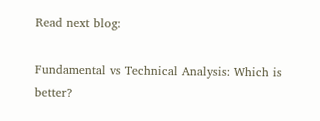Read next blog:

Fundamental vs Technical Analysis: Which is better?